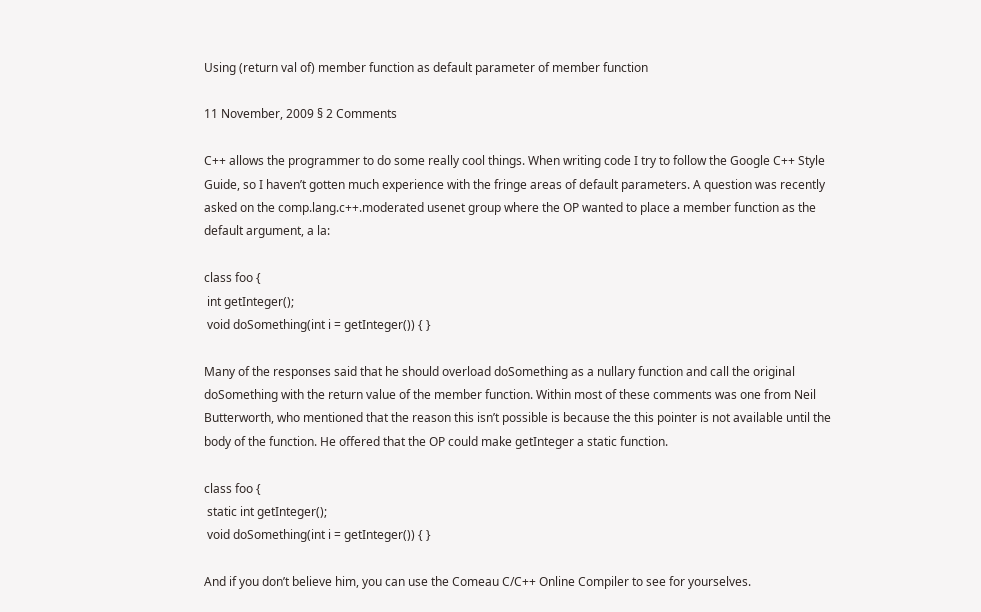Using (return val of) member function as default parameter of member function

11 November, 2009 § 2 Comments

C++ allows the programmer to do some really cool things. When writing code I try to follow the Google C++ Style Guide, so I haven’t gotten much experience with the fringe areas of default parameters. A question was recently asked on the comp.lang.c++.moderated usenet group where the OP wanted to place a member function as the default argument, a la:

class foo {
 int getInteger();
 void doSomething(int i = getInteger()) { }

Many of the responses said that he should overload doSomething as a nullary function and call the original doSomething with the return value of the member function. Within most of these comments was one from Neil Butterworth, who mentioned that the reason this isn’t possible is because the this pointer is not available until the body of the function. He offered that the OP could make getInteger a static function.

class foo {
 static int getInteger();
 void doSomething(int i = getInteger()) { }

And if you don’t believe him, you can use the Comeau C/C++ Online Compiler to see for yourselves.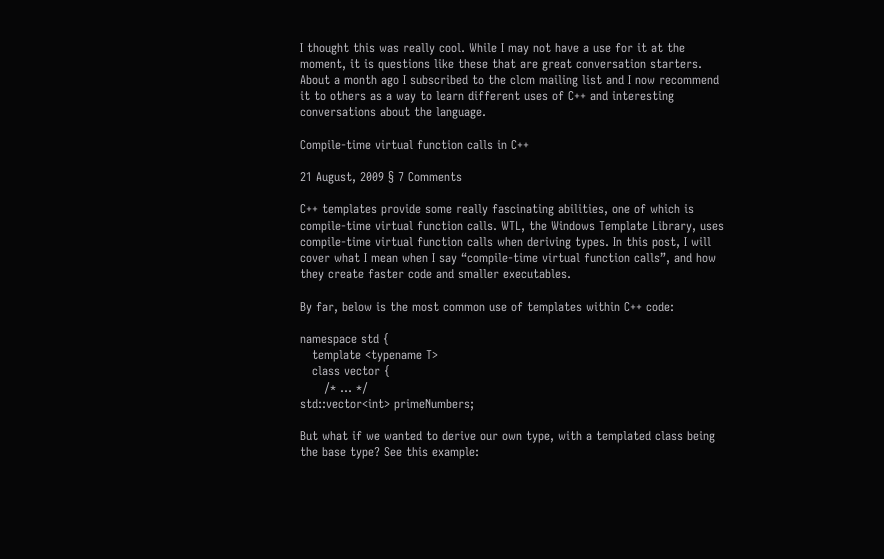I thought this was really cool. While I may not have a use for it at the moment, it is questions like these that are great conversation starters. About a month ago I subscribed to the clcm mailing list and I now recommend it to others as a way to learn different uses of C++ and interesting conversations about the language.

Compile-time virtual function calls in C++

21 August, 2009 § 7 Comments

C++ templates provide some really fascinating abilities, one of which is compile-time virtual function calls. WTL, the Windows Template Library, uses compile-time virtual function calls when deriving types. In this post, I will cover what I mean when I say “compile-time virtual function calls”, and how they create faster code and smaller executables.

By far, below is the most common use of templates within C++ code:

namespace std {
   template <typename T>
   class vector {
      /* ... */
std::vector<int> primeNumbers;

But what if we wanted to derive our own type, with a templated class being the base type? See this example: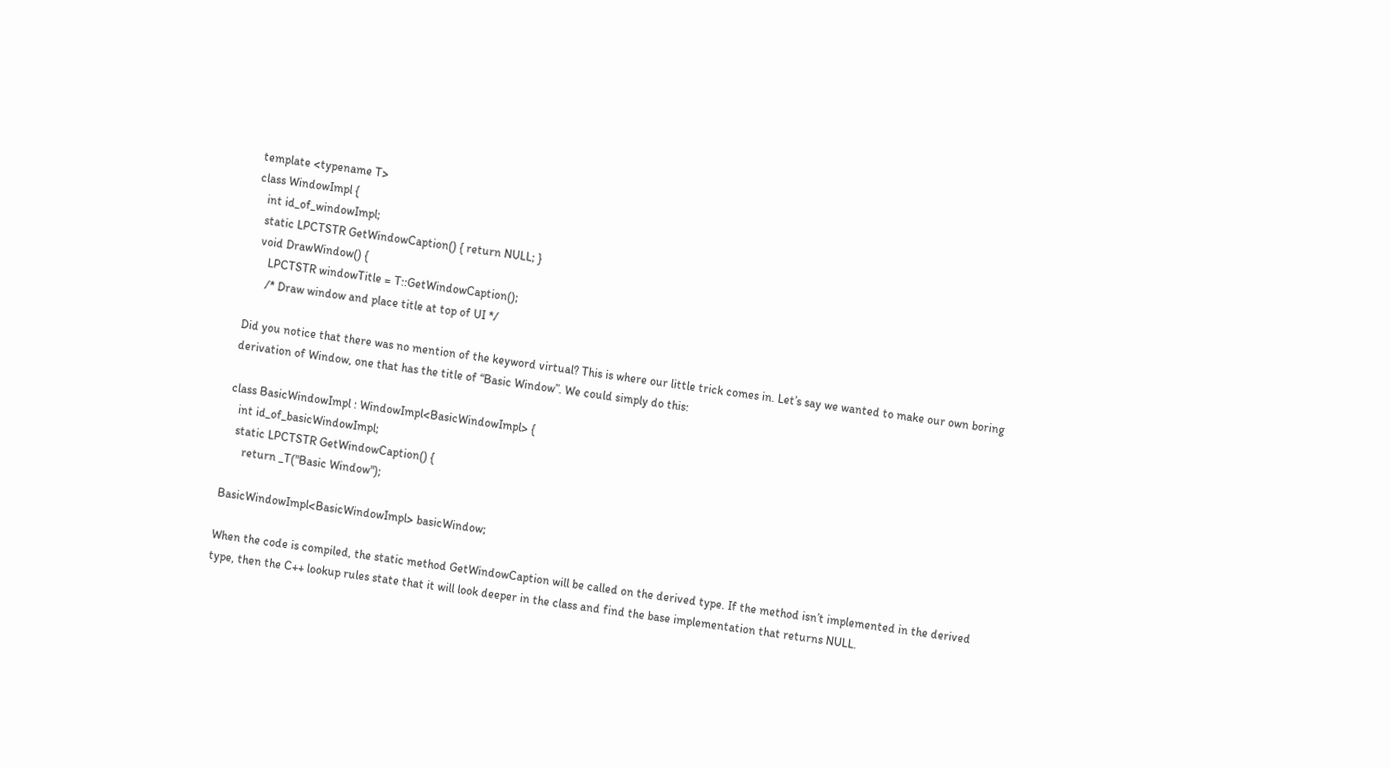template <typename T>
class WindowImpl {
   int id_of_windowImpl;
   static LPCTSTR GetWindowCaption() { return NULL; }
   void DrawWindow() {
      LPCTSTR windowTitle = T::GetWindowCaption();
      /* Draw window and place title at top of UI */

Did you notice that there was no mention of the keyword virtual? This is where our little trick comes in. Let’s say we wanted to make our own boring derivation of Window, one that has the title of “Basic Window”. We could simply do this:

class BasicWindowImpl : WindowImpl<BasicWindowImpl> {
   int id_of_basicWindowImpl;
   static LPCTSTR GetWindowCaption() {
      return _T("Basic Window");

BasicWindowImpl<BasicWindowImpl> basicWindow;

When the code is compiled, the static method GetWindowCaption will be called on the derived type. If the method isn’t implemented in the derived type, then the C++ lookup rules state that it will look deeper in the class and find the base implementation that returns NULL.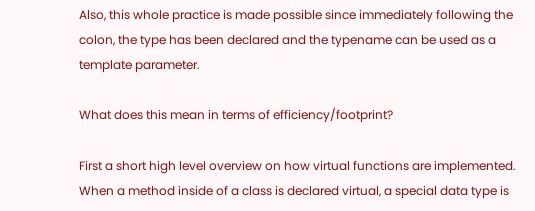Also, this whole practice is made possible since immediately following the colon, the type has been declared and the typename can be used as a template parameter.

What does this mean in terms of efficiency/footprint?

First a short high level overview on how virtual functions are implemented. When a method inside of a class is declared virtual, a special data type is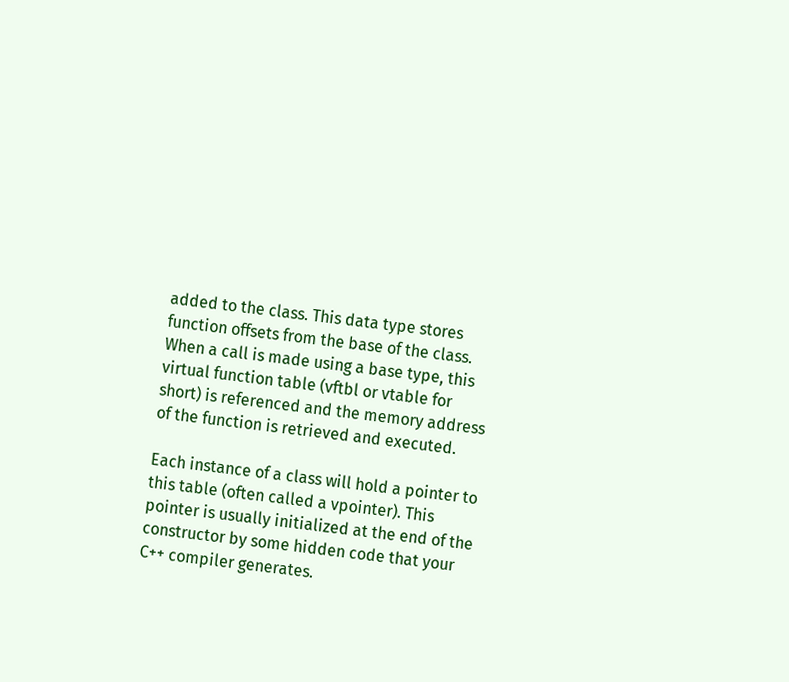added to the class. This data type stores function offsets from the base of the class. When a call is made using a base type, this virtual function table (vftbl or vtable for short) is referenced and the memory address of the function is retrieved and executed.

Each instance of a class will hold a pointer to this table (often called a vpointer). This pointer is usually initialized at the end of the constructor by some hidden code that your C++ compiler generates.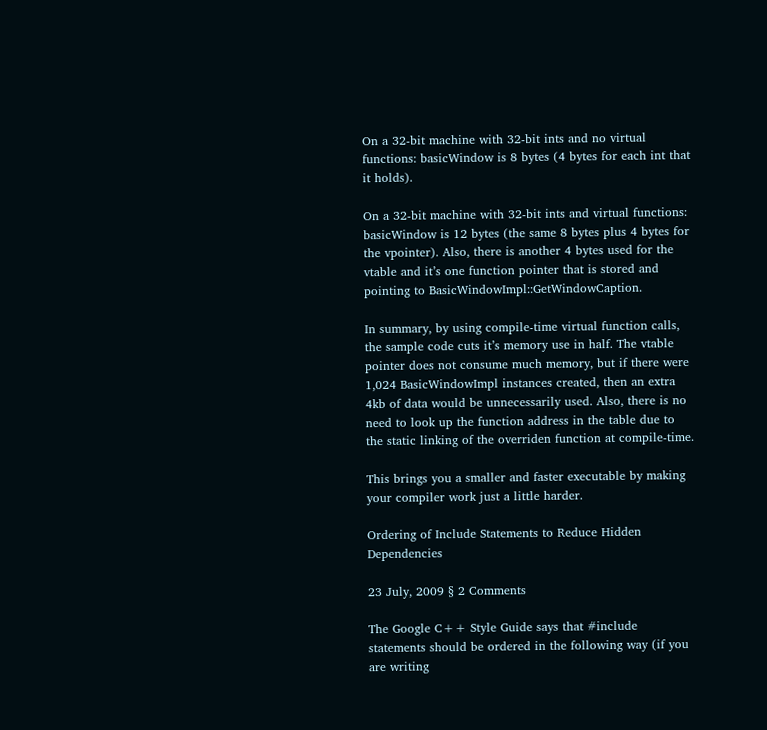On a 32-bit machine with 32-bit ints and no virtual functions: basicWindow is 8 bytes (4 bytes for each int that it holds).

On a 32-bit machine with 32-bit ints and virtual functions: basicWindow is 12 bytes (the same 8 bytes plus 4 bytes for the vpointer). Also, there is another 4 bytes used for the vtable and it’s one function pointer that is stored and pointing to BasicWindowImpl::GetWindowCaption.

In summary, by using compile-time virtual function calls, the sample code cuts it’s memory use in half. The vtable pointer does not consume much memory, but if there were 1,024 BasicWindowImpl instances created, then an extra 4kb of data would be unnecessarily used. Also, there is no need to look up the function address in the table due to the static linking of the overriden function at compile-time.

This brings you a smaller and faster executable by making your compiler work just a little harder.

Ordering of Include Statements to Reduce Hidden Dependencies

23 July, 2009 § 2 Comments

The Google C++ Style Guide says that #include statements should be ordered in the following way (if you are writing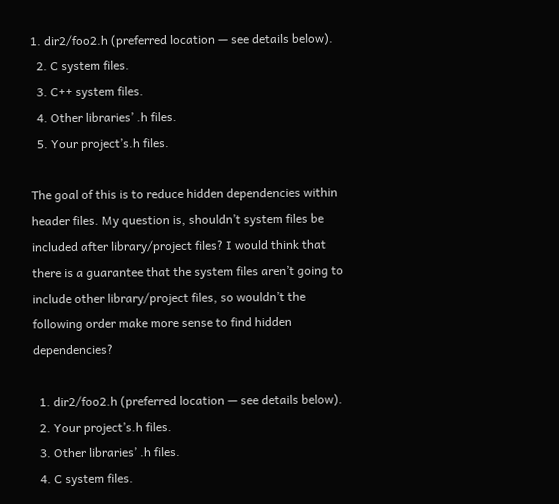1. dir2/foo2.h (preferred location — see details below).
  2. C system files.
  3. C++ system files.
  4. Other libraries’ .h files.
  5. Your project’s.h files.

The goal of this is to reduce hidden dependencies within header files. My question is, shouldn’t system files be included after library/project files? I would think that there is a guarantee that the system files aren’t going to include other library/project files, so wouldn’t the following order make more sense to find hidden dependencies?

  1. dir2/foo2.h (preferred location — see details below).
  2. Your project’s.h files.
  3. Other libraries’ .h files.
  4. C system files.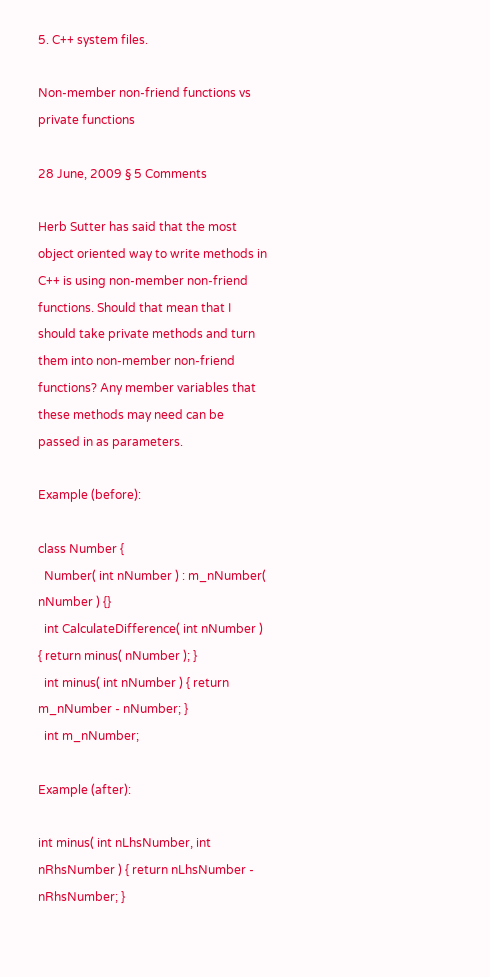5. C++ system files.

Non-member non-friend functions vs private functions

28 June, 2009 § 5 Comments

Herb Sutter has said that the most object oriented way to write methods in C++ is using non-member non-friend functions. Should that mean that I should take private methods and turn them into non-member non-friend functions? Any member variables that these methods may need can be passed in as parameters.

Example (before):

class Number {
  Number( int nNumber ) : m_nNumber( nNumber ) {}
  int CalculateDifference( int nNumber ) { return minus( nNumber ); }
  int minus( int nNumber ) { return m_nNumber - nNumber; }
  int m_nNumber;

Example (after):

int minus( int nLhsNumber, int nRhsNumber ) { return nLhsNumber - nRhsNumber; }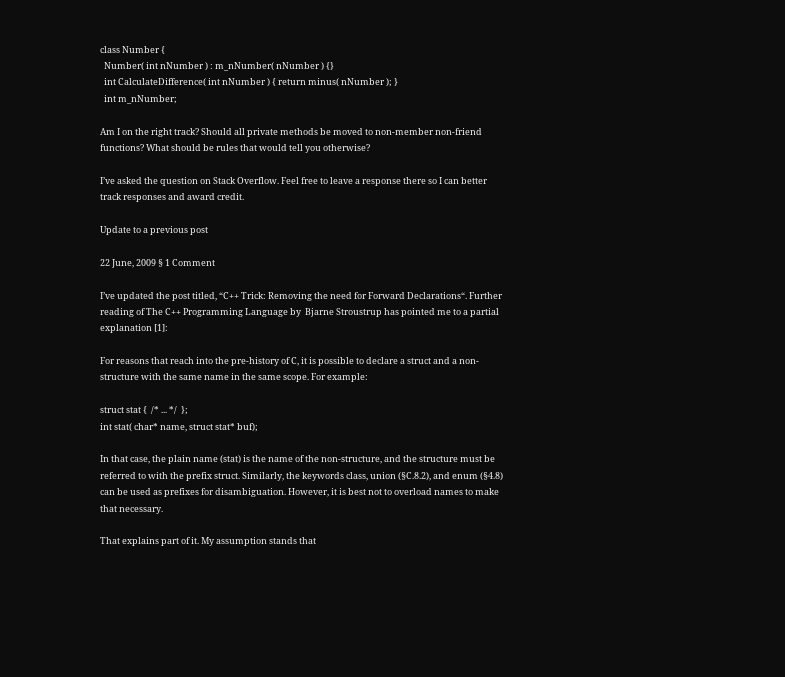class Number {
  Number( int nNumber ) : m_nNumber( nNumber ) {}
  int CalculateDifference( int nNumber ) { return minus( nNumber ); }
  int m_nNumber;

Am I on the right track? Should all private methods be moved to non-member non-friend functions? What should be rules that would tell you otherwise?

I’ve asked the question on Stack Overflow. Feel free to leave a response there so I can better track responses and award credit.

Update to a previous post

22 June, 2009 § 1 Comment

I’ve updated the post titled, “C++ Trick: Removing the need for Forward Declarations“. Further reading of The C++ Programming Language by  Bjarne Stroustrup has pointed me to a partial explanation [1]:

For reasons that reach into the pre-history of C, it is possible to declare a struct and a non-structure with the same name in the same scope. For example:

struct stat {  /* ... */  };
int stat( char* name, struct stat* buf);

In that case, the plain name (stat) is the name of the non-structure, and the structure must be referred to with the prefix struct. Similarly, the keywords class, union (§C.8.2), and enum (§4.8) can be used as prefixes for disambiguation. However, it is best not to overload names to make that necessary.

That explains part of it. My assumption stands that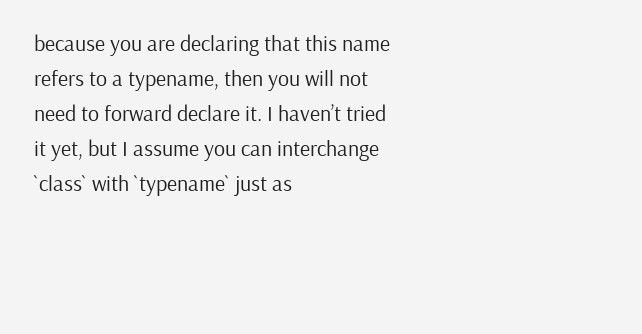because you are declaring that this name refers to a typename, then you will not need to forward declare it. I haven’t tried it yet, but I assume you can interchange `class` with `typename` just as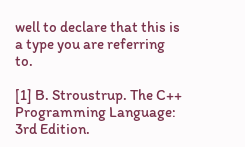well to declare that this is a type you are referring to.

[1] B. Stroustrup. The C++ Programming Language: 3rd Edition.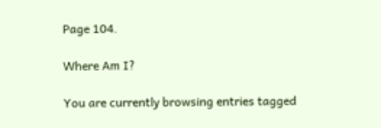Page 104.

Where Am I?

You are currently browsing entries tagged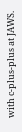with c-plus-plus at JAWS.